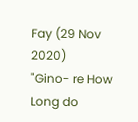Fay (29 Nov 2020)
"Gino- re How Long do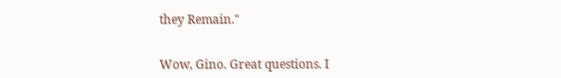they Remain."


Wow, Gino. Great questions. I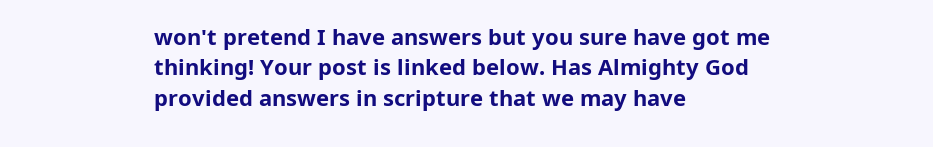won't pretend I have answers but you sure have got me thinking! Your post is linked below. Has Almighty God provided answers in scripture that we may have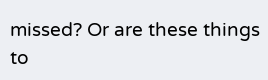missed? Or are these things to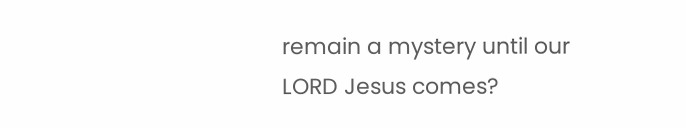remain a mystery until our LORD Jesus comes?